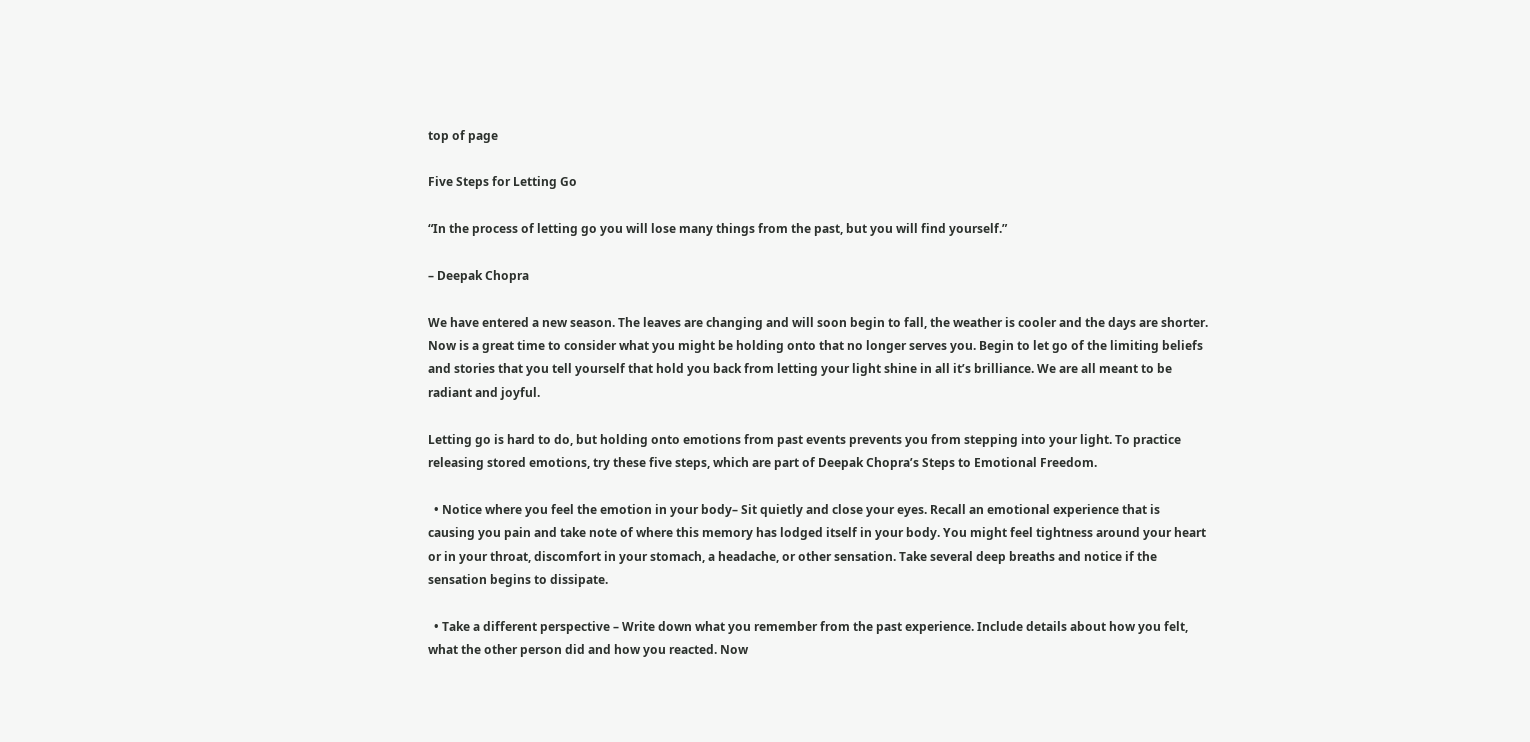top of page

Five Steps for Letting Go

“In the process of letting go you will lose many things from the past, but you will find yourself.”

– Deepak Chopra

We have entered a new season. The leaves are changing and will soon begin to fall, the weather is cooler and the days are shorter. Now is a great time to consider what you might be holding onto that no longer serves you. Begin to let go of the limiting beliefs and stories that you tell yourself that hold you back from letting your light shine in all it’s brilliance. We are all meant to be radiant and joyful.

Letting go is hard to do, but holding onto emotions from past events prevents you from stepping into your light. To practice releasing stored emotions, try these five steps, which are part of Deepak Chopra’s Steps to Emotional Freedom.

  • Notice where you feel the emotion in your body– Sit quietly and close your eyes. Recall an emotional experience that is causing you pain and take note of where this memory has lodged itself in your body. You might feel tightness around your heart or in your throat, discomfort in your stomach, a headache, or other sensation. Take several deep breaths and notice if the sensation begins to dissipate.

  • Take a different perspective – Write down what you remember from the past experience. Include details about how you felt, what the other person did and how you reacted. Now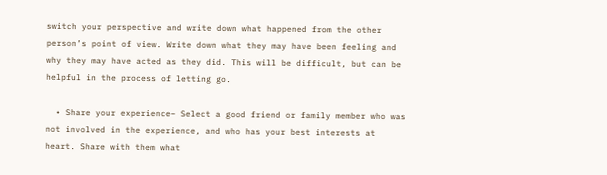switch your perspective and write down what happened from the other person’s point of view. Write down what they may have been feeling and why they may have acted as they did. This will be difficult, but can be helpful in the process of letting go.

  • Share your experience– Select a good friend or family member who was not involved in the experience, and who has your best interests at heart. Share with them what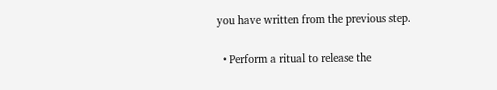you have written from the previous step.

  • Perform a ritual to release the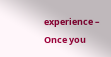experience – Once you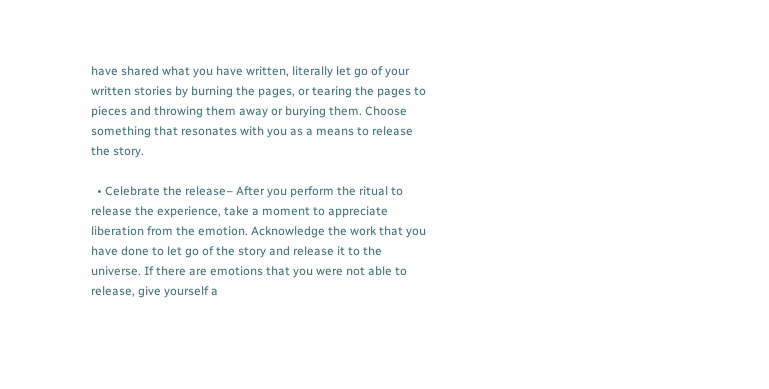have shared what you have written, literally let go of your written stories by burning the pages, or tearing the pages to pieces and throwing them away or burying them. Choose something that resonates with you as a means to release the story.

  • Celebrate the release– After you perform the ritual to release the experience, take a moment to appreciate liberation from the emotion. Acknowledge the work that you have done to let go of the story and release it to the universe. If there are emotions that you were not able to release, give yourself a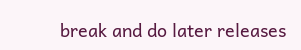break and do later releases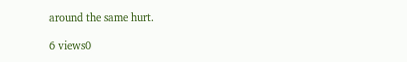around the same hurt.

6 views0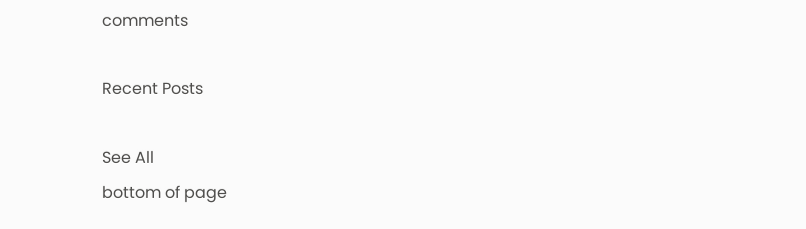comments

Recent Posts

See All
bottom of page